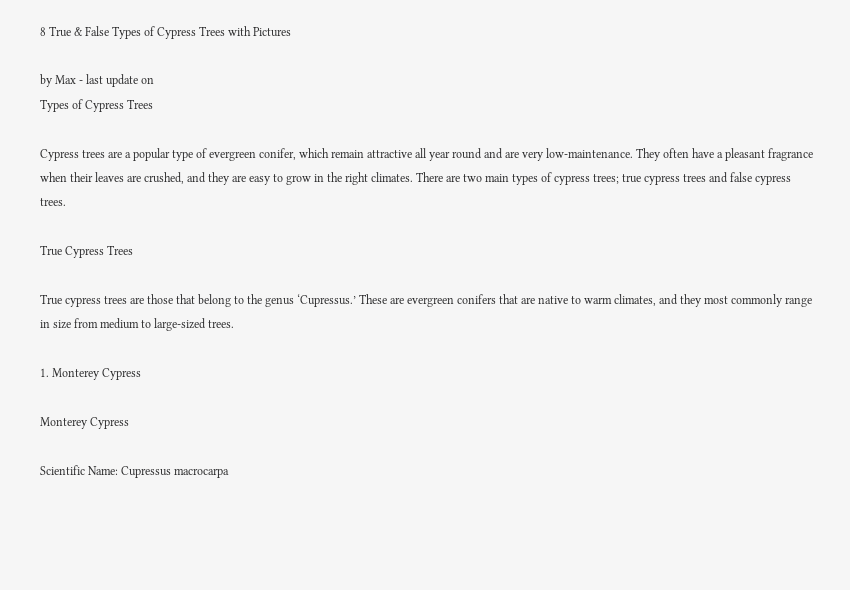8 True & False Types of Cypress Trees with Pictures

by Max - last update on
Types of Cypress Trees

Cypress trees are a popular type of evergreen conifer, which remain attractive all year round and are very low-maintenance. They often have a pleasant fragrance when their leaves are crushed, and they are easy to grow in the right climates. There are two main types of cypress trees; true cypress trees and false cypress trees.

True Cypress Trees

True cypress trees are those that belong to the genus ‘Cupressus.’ These are evergreen conifers that are native to warm climates, and they most commonly range in size from medium to large-sized trees.

1. Monterey Cypress

Monterey Cypress

Scientific Name: Cupressus macrocarpa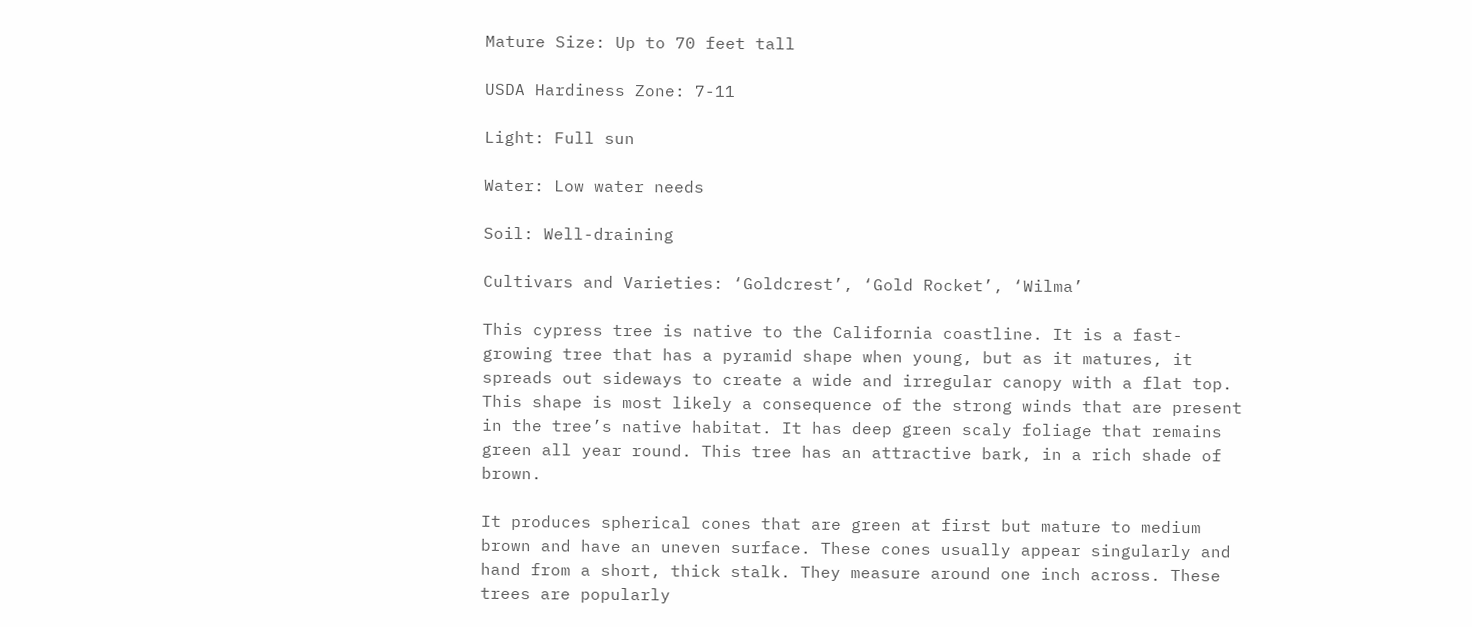Mature Size: Up to 70 feet tall

USDA Hardiness Zone: 7-11

Light: Full sun

Water: Low water needs

Soil: Well-draining

Cultivars and Varieties: ‘Goldcrest’, ‘Gold Rocket’, ‘Wilma’

This cypress tree is native to the California coastline. It is a fast-growing tree that has a pyramid shape when young, but as it matures, it spreads out sideways to create a wide and irregular canopy with a flat top. This shape is most likely a consequence of the strong winds that are present in the tree’s native habitat. It has deep green scaly foliage that remains green all year round. This tree has an attractive bark, in a rich shade of brown.

It produces spherical cones that are green at first but mature to medium brown and have an uneven surface. These cones usually appear singularly and hand from a short, thick stalk. They measure around one inch across. These trees are popularly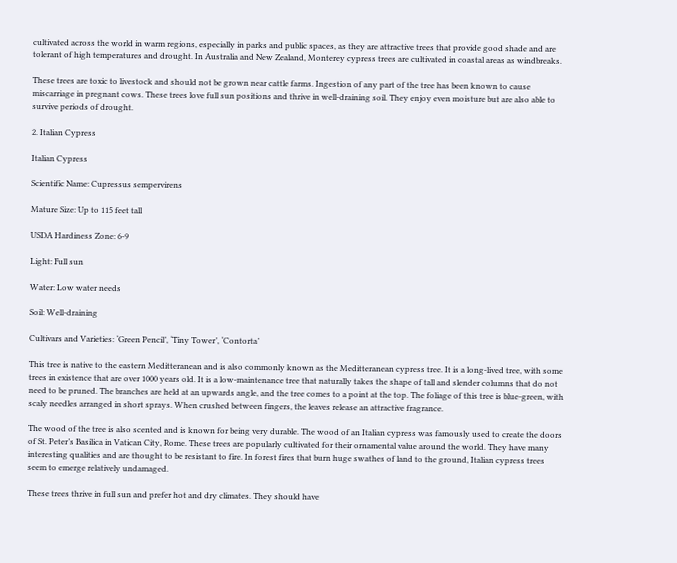cultivated across the world in warm regions, especially in parks and public spaces, as they are attractive trees that provide good shade and are tolerant of high temperatures and drought. In Australia and New Zealand, Monterey cypress trees are cultivated in coastal areas as windbreaks.

These trees are toxic to livestock and should not be grown near cattle farms. Ingestion of any part of the tree has been known to cause miscarriage in pregnant cows. These trees love full sun positions and thrive in well-draining soil. They enjoy even moisture but are also able to survive periods of drought.

2. Italian Cypress

Italian Cypress

Scientific Name: Cupressus sempervirens

Mature Size: Up to 115 feet tall

USDA Hardiness Zone: 6-9

Light: Full sun

Water: Low water needs

Soil: Well-draining

Cultivars and Varieties: ‘Green Pencil’, ‘Tiny Tower’, ‘Contorta’

This tree is native to the eastern Meditteranean and is also commonly known as the Meditteranean cypress tree. It is a long-lived tree, with some trees in existence that are over 1000 years old. It is a low-maintenance tree that naturally takes the shape of tall and slender columns that do not need to be pruned. The branches are held at an upwards angle, and the tree comes to a point at the top. The foliage of this tree is blue-green, with scaly needles arranged in short sprays. When crushed between fingers, the leaves release an attractive fragrance.

The wood of the tree is also scented and is known for being very durable. The wood of an Italian cypress was famously used to create the doors of St. Peter’s Basilica in Vatican City, Rome. These trees are popularly cultivated for their ornamental value around the world. They have many interesting qualities and are thought to be resistant to fire. In forest fires that burn huge swathes of land to the ground, Italian cypress trees seem to emerge relatively undamaged.

These trees thrive in full sun and prefer hot and dry climates. They should have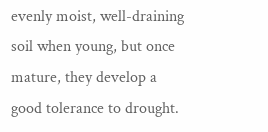evenly moist, well-draining soil when young, but once mature, they develop a good tolerance to drought.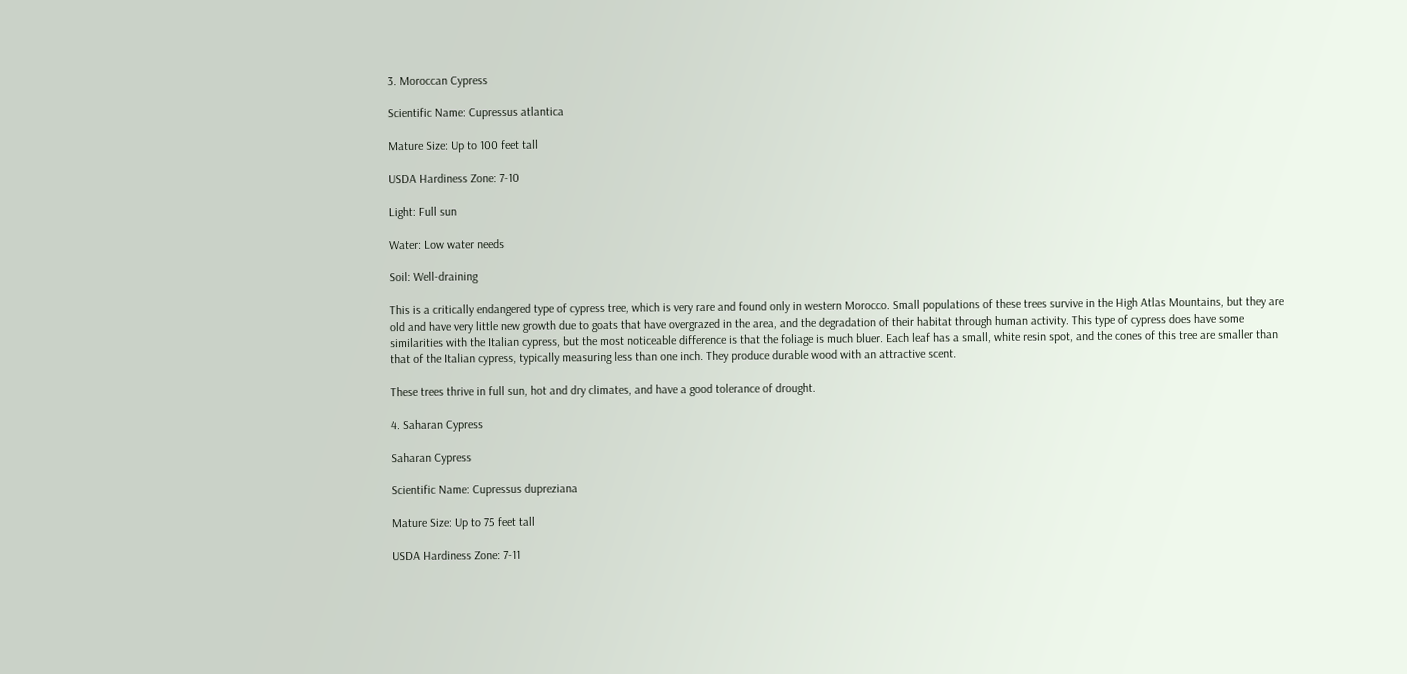3. Moroccan Cypress

Scientific Name: Cupressus atlantica

Mature Size: Up to 100 feet tall

USDA Hardiness Zone: 7-10

Light: Full sun

Water: Low water needs

Soil: Well-draining

This is a critically endangered type of cypress tree, which is very rare and found only in western Morocco. Small populations of these trees survive in the High Atlas Mountains, but they are old and have very little new growth due to goats that have overgrazed in the area, and the degradation of their habitat through human activity. This type of cypress does have some similarities with the Italian cypress, but the most noticeable difference is that the foliage is much bluer. Each leaf has a small, white resin spot, and the cones of this tree are smaller than that of the Italian cypress, typically measuring less than one inch. They produce durable wood with an attractive scent.

These trees thrive in full sun, hot and dry climates, and have a good tolerance of drought.

4. Saharan Cypress

Saharan Cypress

Scientific Name: Cupressus dupreziana

Mature Size: Up to 75 feet tall

USDA Hardiness Zone: 7-11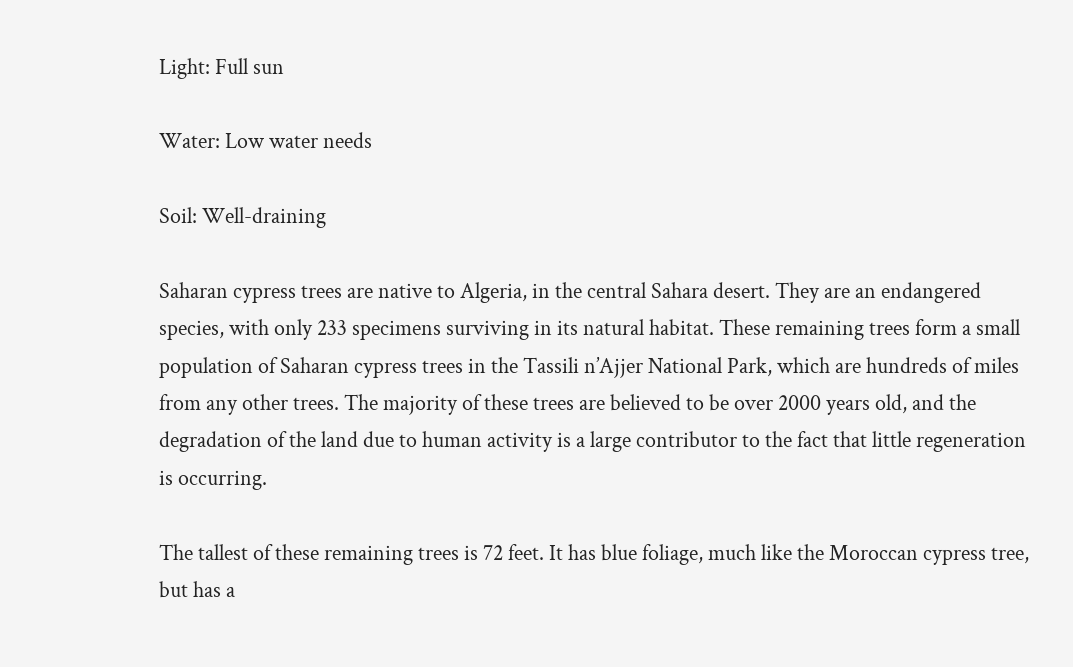Light: Full sun

Water: Low water needs

Soil: Well-draining

Saharan cypress trees are native to Algeria, in the central Sahara desert. They are an endangered species, with only 233 specimens surviving in its natural habitat. These remaining trees form a small population of Saharan cypress trees in the Tassili n’Ajjer National Park, which are hundreds of miles from any other trees. The majority of these trees are believed to be over 2000 years old, and the degradation of the land due to human activity is a large contributor to the fact that little regeneration is occurring.

The tallest of these remaining trees is 72 feet. It has blue foliage, much like the Moroccan cypress tree, but has a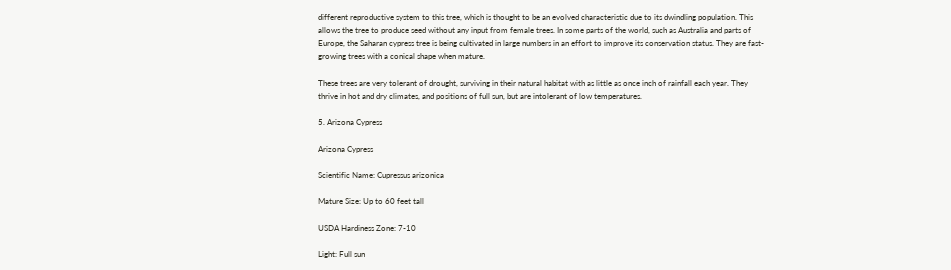different reproductive system to this tree, which is thought to be an evolved characteristic due to its dwindling population. This allows the tree to produce seed without any input from female trees. In some parts of the world, such as Australia and parts of Europe, the Saharan cypress tree is being cultivated in large numbers in an effort to improve its conservation status. They are fast-growing trees with a conical shape when mature.

These trees are very tolerant of drought, surviving in their natural habitat with as little as once inch of rainfall each year. They thrive in hot and dry climates, and positions of full sun, but are intolerant of low temperatures.

5. Arizona Cypress

Arizona Cypress

Scientific Name: Cupressus arizonica

Mature Size: Up to 60 feet tall

USDA Hardiness Zone: 7-10

Light: Full sun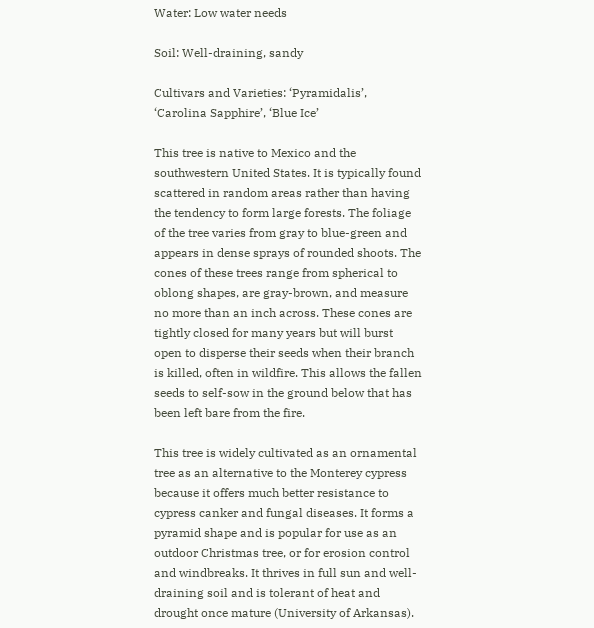Water: Low water needs

Soil: Well-draining, sandy

Cultivars and Varieties: ‘Pyramidalis’, ‘Carolina Sapphire’, ‘Blue Ice’

This tree is native to Mexico and the southwestern United States. It is typically found scattered in random areas rather than having the tendency to form large forests. The foliage of the tree varies from gray to blue-green and appears in dense sprays of rounded shoots. The cones of these trees range from spherical to oblong shapes, are gray-brown, and measure no more than an inch across. These cones are tightly closed for many years but will burst open to disperse their seeds when their branch is killed, often in wildfire. This allows the fallen seeds to self-sow in the ground below that has been left bare from the fire.

This tree is widely cultivated as an ornamental tree as an alternative to the Monterey cypress because it offers much better resistance to cypress canker and fungal diseases. It forms a pyramid shape and is popular for use as an outdoor Christmas tree, or for erosion control and windbreaks. It thrives in full sun and well-draining soil and is tolerant of heat and drought once mature (University of Arkansas).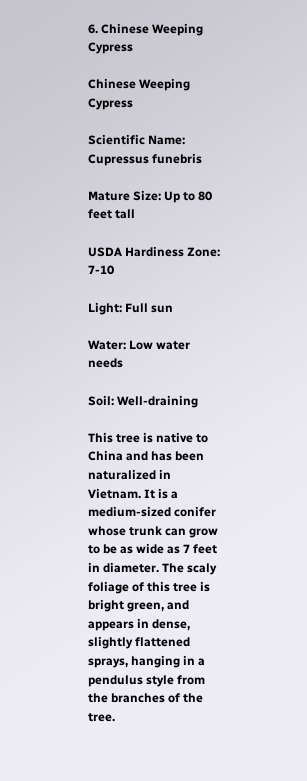6. Chinese Weeping Cypress

Chinese Weeping Cypress

Scientific Name: Cupressus funebris

Mature Size: Up to 80 feet tall

USDA Hardiness Zone: 7-10

Light: Full sun

Water: Low water needs

Soil: Well-draining

This tree is native to China and has been naturalized in Vietnam. It is a medium-sized conifer whose trunk can grow to be as wide as 7 feet in diameter. The scaly foliage of this tree is bright green, and appears in dense, slightly flattened sprays, hanging in a pendulus style from the branches of the tree.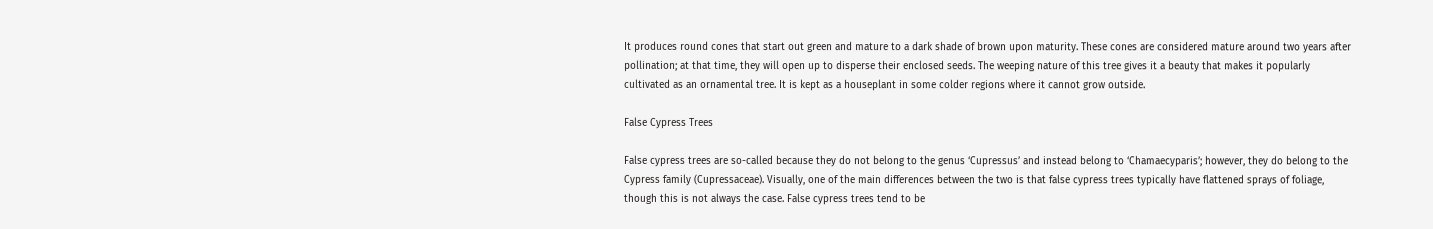It produces round cones that start out green and mature to a dark shade of brown upon maturity. These cones are considered mature around two years after pollination; at that time, they will open up to disperse their enclosed seeds. The weeping nature of this tree gives it a beauty that makes it popularly cultivated as an ornamental tree. It is kept as a houseplant in some colder regions where it cannot grow outside.

False Cypress Trees

False cypress trees are so-called because they do not belong to the genus ‘Cupressus’ and instead belong to ‘Chamaecyparis’; however, they do belong to the Cypress family (Cupressaceae). Visually, one of the main differences between the two is that false cypress trees typically have flattened sprays of foliage, though this is not always the case. False cypress trees tend to be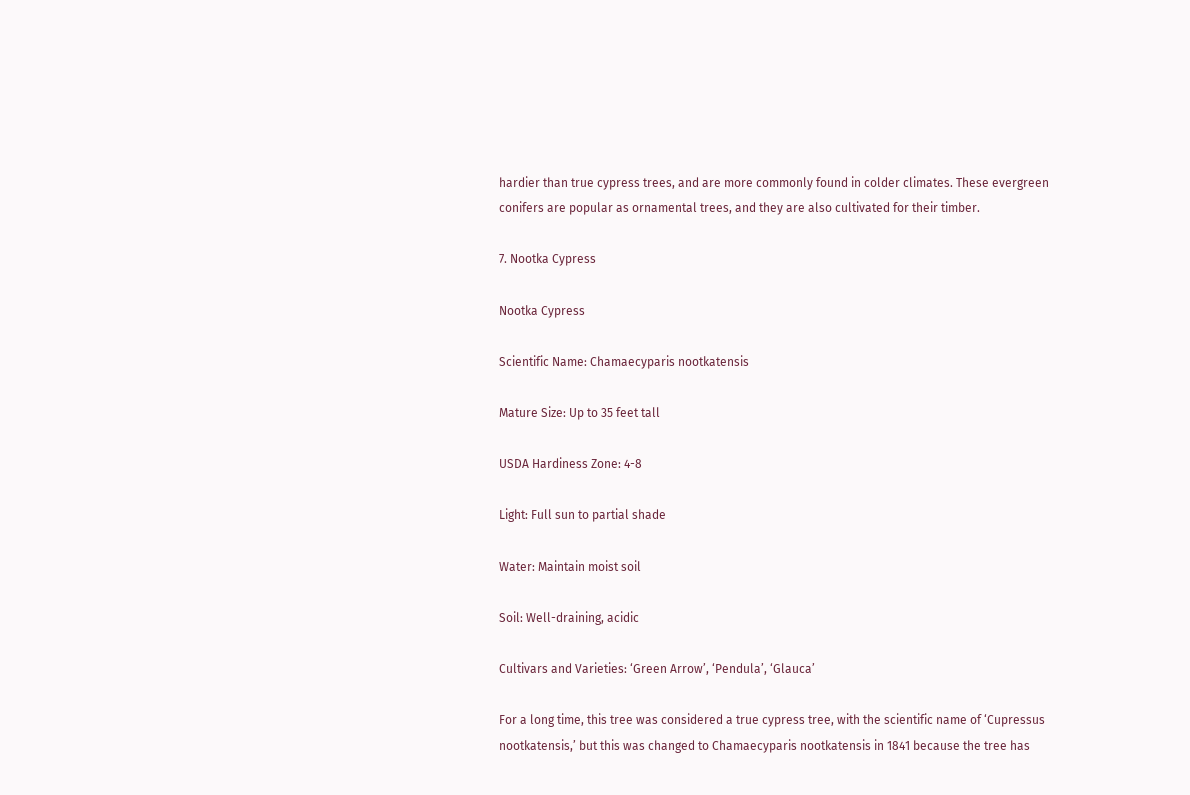hardier than true cypress trees, and are more commonly found in colder climates. These evergreen conifers are popular as ornamental trees, and they are also cultivated for their timber.

7. Nootka Cypress

Nootka Cypress

Scientific Name: Chamaecyparis nootkatensis

Mature Size: Up to 35 feet tall

USDA Hardiness Zone: 4-8

Light: Full sun to partial shade

Water: Maintain moist soil

Soil: Well-draining, acidic

Cultivars and Varieties: ‘Green Arrow’, ‘Pendula’, ‘Glauca’

For a long time, this tree was considered a true cypress tree, with the scientific name of ‘Cupressus nootkatensis,’ but this was changed to Chamaecyparis nootkatensis in 1841 because the tree has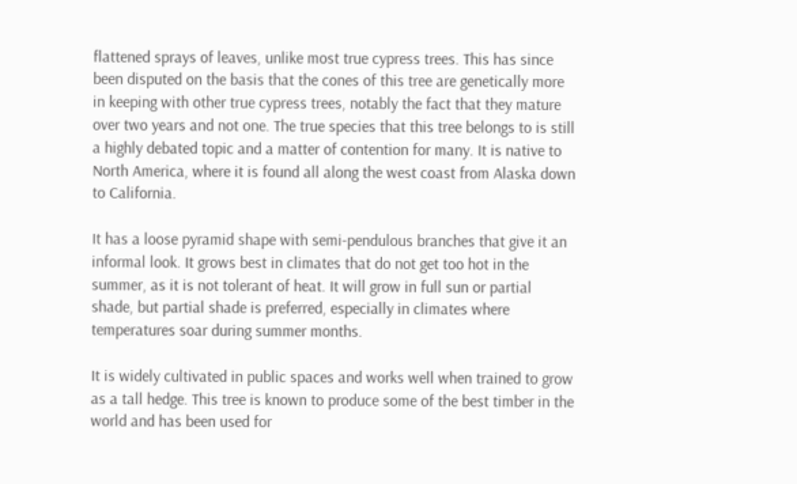flattened sprays of leaves, unlike most true cypress trees. This has since been disputed on the basis that the cones of this tree are genetically more in keeping with other true cypress trees, notably the fact that they mature over two years and not one. The true species that this tree belongs to is still a highly debated topic and a matter of contention for many. It is native to North America, where it is found all along the west coast from Alaska down to California.

It has a loose pyramid shape with semi-pendulous branches that give it an informal look. It grows best in climates that do not get too hot in the summer, as it is not tolerant of heat. It will grow in full sun or partial shade, but partial shade is preferred, especially in climates where temperatures soar during summer months.

It is widely cultivated in public spaces and works well when trained to grow as a tall hedge. This tree is known to produce some of the best timber in the world and has been used for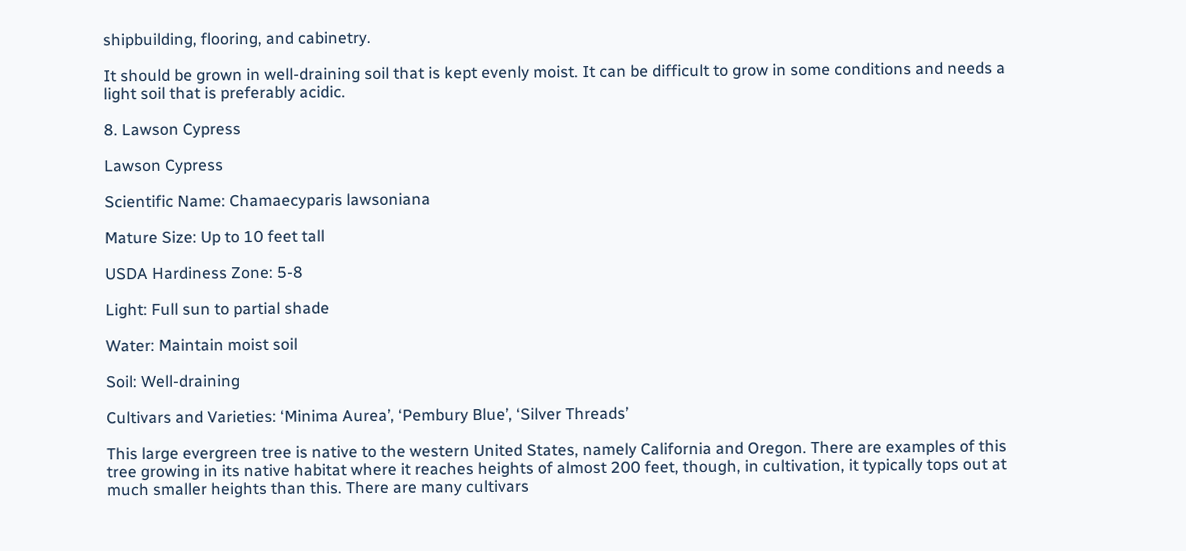shipbuilding, flooring, and cabinetry.

It should be grown in well-draining soil that is kept evenly moist. It can be difficult to grow in some conditions and needs a light soil that is preferably acidic.

8. Lawson Cypress

Lawson Cypress

Scientific Name: Chamaecyparis lawsoniana

Mature Size: Up to 10 feet tall

USDA Hardiness Zone: 5-8

Light: Full sun to partial shade

Water: Maintain moist soil

Soil: Well-draining

Cultivars and Varieties: ‘Minima Aurea’, ‘Pembury Blue’, ‘Silver Threads’

This large evergreen tree is native to the western United States, namely California and Oregon. There are examples of this tree growing in its native habitat where it reaches heights of almost 200 feet, though, in cultivation, it typically tops out at much smaller heights than this. There are many cultivars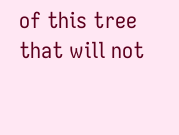of this tree that will not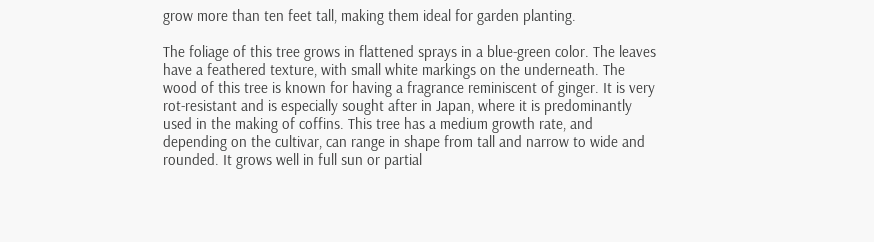grow more than ten feet tall, making them ideal for garden planting.

The foliage of this tree grows in flattened sprays in a blue-green color. The leaves have a feathered texture, with small white markings on the underneath. The wood of this tree is known for having a fragrance reminiscent of ginger. It is very rot-resistant and is especially sought after in Japan, where it is predominantly used in the making of coffins. This tree has a medium growth rate, and depending on the cultivar, can range in shape from tall and narrow to wide and rounded. It grows well in full sun or partial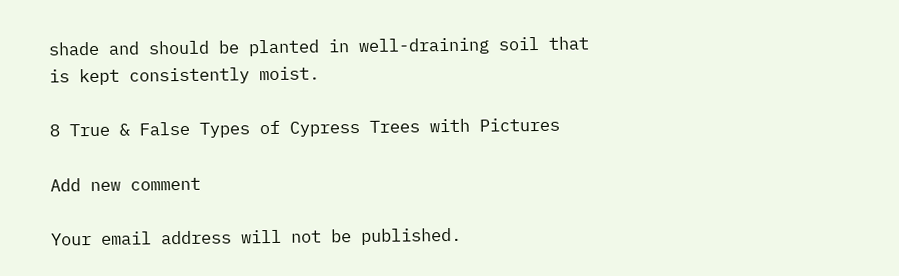shade and should be planted in well-draining soil that is kept consistently moist.

8 True & False Types of Cypress Trees with Pictures

Add new comment

Your email address will not be published.